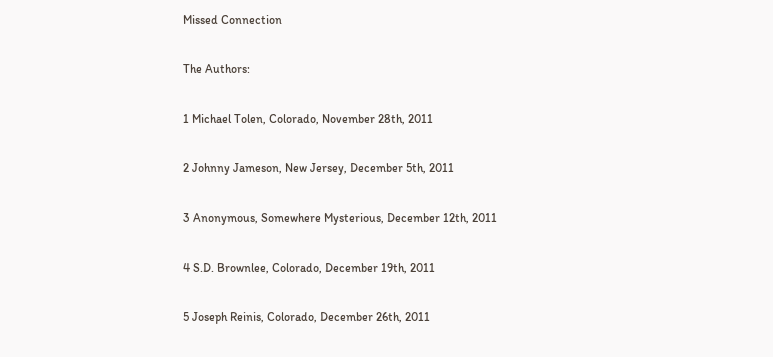Missed Connection

The Authors:

1 Michael Tolen, Colorado, November 28th, 2011

2 Johnny Jameson, New Jersey, December 5th, 2011

3 Anonymous, Somewhere Mysterious, December 12th, 2011

4 S.D. Brownlee, Colorado, December 19th, 2011

5 Joseph Reinis, Colorado, December 26th, 2011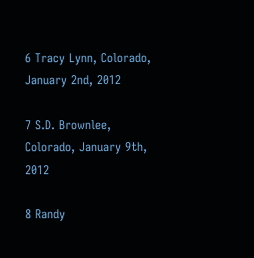6 Tracy Lynn, Colorado, January 2nd, 2012

7 S.D. Brownlee, Colorado, January 9th, 2012

8 Randy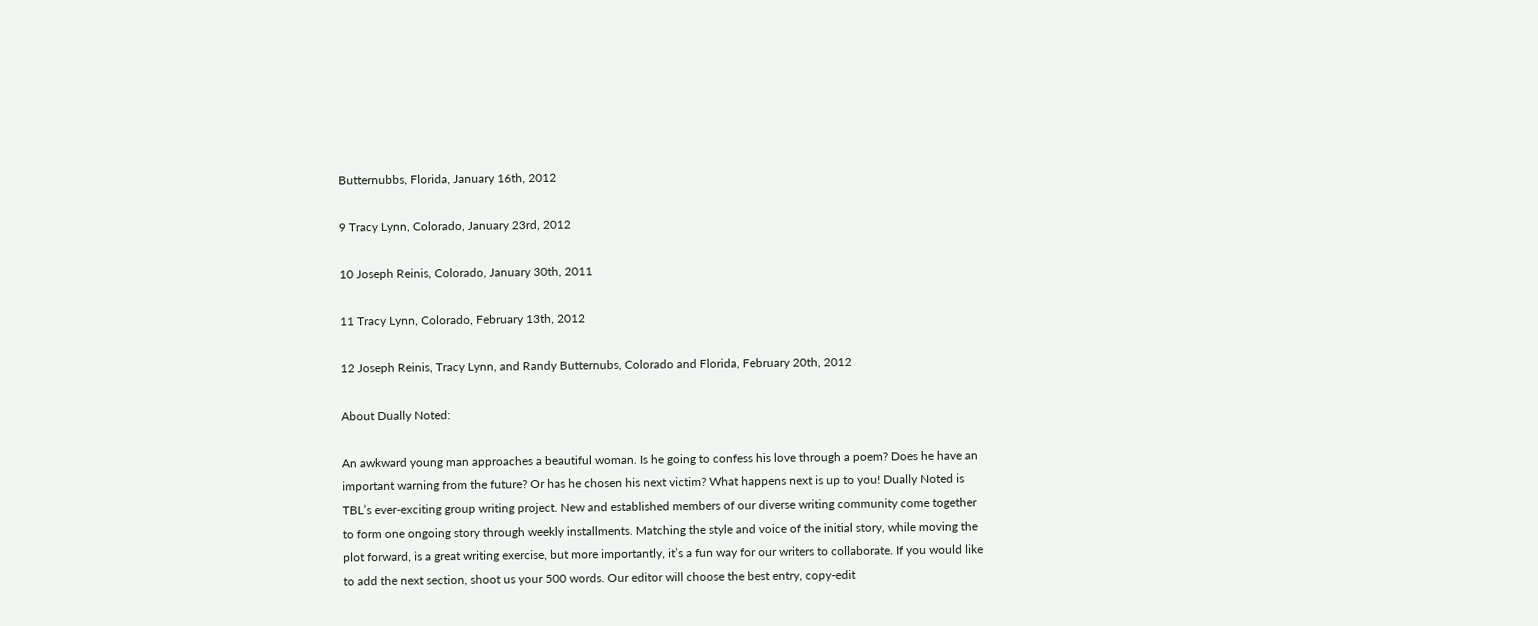Butternubbs, Florida, January 16th, 2012

9 Tracy Lynn, Colorado, January 23rd, 2012

10 Joseph Reinis, Colorado, January 30th, 2011

11 Tracy Lynn, Colorado, February 13th, 2012

12 Joseph Reinis, Tracy Lynn, and Randy Butternubs, Colorado and Florida, February 20th, 2012

About Dually Noted:

An awkward young man approaches a beautiful woman. Is he going to confess his love through a poem? Does he have an important warning from the future? Or has he chosen his next victim? What happens next is up to you! Dually Noted is TBL’s ever-exciting group writing project. New and established members of our diverse writing community come together to form one ongoing story through weekly installments. Matching the style and voice of the initial story, while moving the plot forward, is a great writing exercise, but more importantly, it’s a fun way for our writers to collaborate. If you would like to add the next section, shoot us your 500 words. Our editor will choose the best entry, copy-edit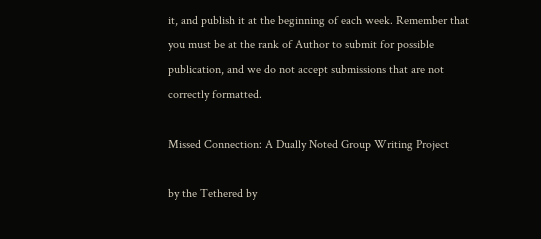it, and publish it at the beginning of each week. Remember that you must be at the rank of Author to submit for possible publication, and we do not accept submissions that are not correctly formatted.

Missed Connection: A Dually Noted Group Writing Project

by the Tethered by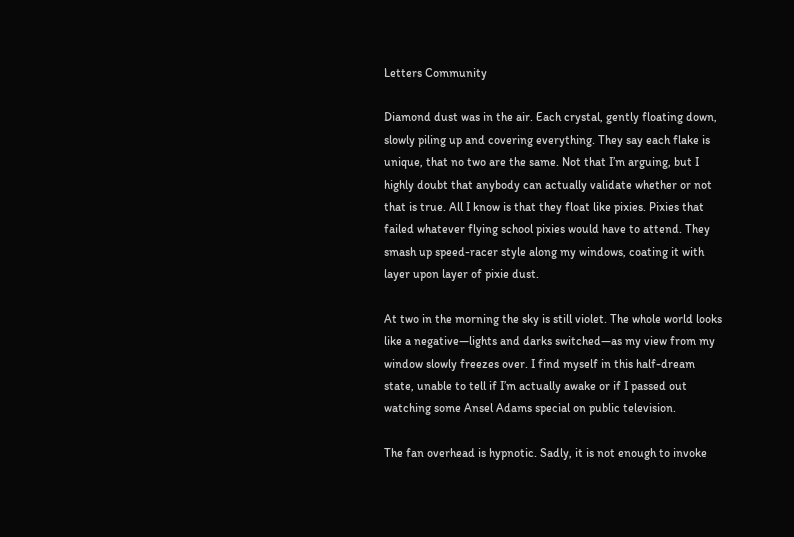Letters Community

Diamond dust was in the air. Each crystal, gently floating down, slowly piling up and covering everything. They say each flake is unique, that no two are the same. Not that I’m arguing, but I highly doubt that anybody can actually validate whether or not that is true. All I know is that they float like pixies. Pixies that failed whatever flying school pixies would have to attend. They smash up speed-racer style along my windows, coating it with layer upon layer of pixie dust.

At two in the morning the sky is still violet. The whole world looks like a negative—lights and darks switched—as my view from my window slowly freezes over. I find myself in this half-dream state, unable to tell if I’m actually awake or if I passed out watching some Ansel Adams special on public television.

The fan overhead is hypnotic. Sadly, it is not enough to invoke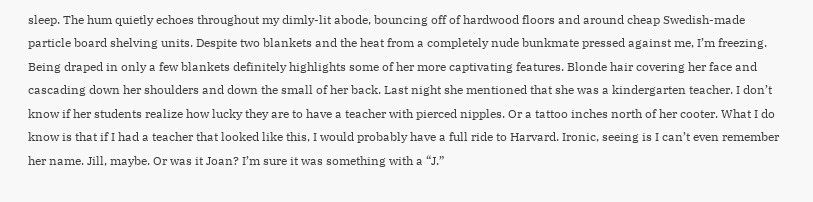sleep. The hum quietly echoes throughout my dimly-lit abode, bouncing off of hardwood floors and around cheap Swedish-made particle board shelving units. Despite two blankets and the heat from a completely nude bunkmate pressed against me, I’m freezing. Being draped in only a few blankets definitely highlights some of her more captivating features. Blonde hair covering her face and cascading down her shoulders and down the small of her back. Last night she mentioned that she was a kindergarten teacher. I don’t know if her students realize how lucky they are to have a teacher with pierced nipples. Or a tattoo inches north of her cooter. What I do know is that if I had a teacher that looked like this, I would probably have a full ride to Harvard. Ironic, seeing is I can’t even remember her name. Jill, maybe. Or was it Joan? I’m sure it was something with a “J.”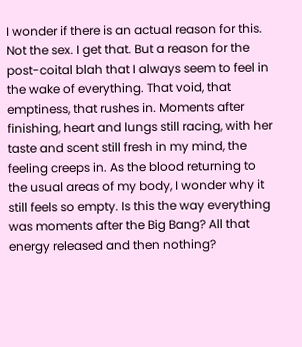I wonder if there is an actual reason for this. Not the sex. I get that. But a reason for the post-coital blah that I always seem to feel in the wake of everything. That void, that emptiness, that rushes in. Moments after finishing, heart and lungs still racing, with her taste and scent still fresh in my mind, the feeling creeps in. As the blood returning to the usual areas of my body, I wonder why it still feels so empty. Is this the way everything was moments after the Big Bang? All that energy released and then nothing?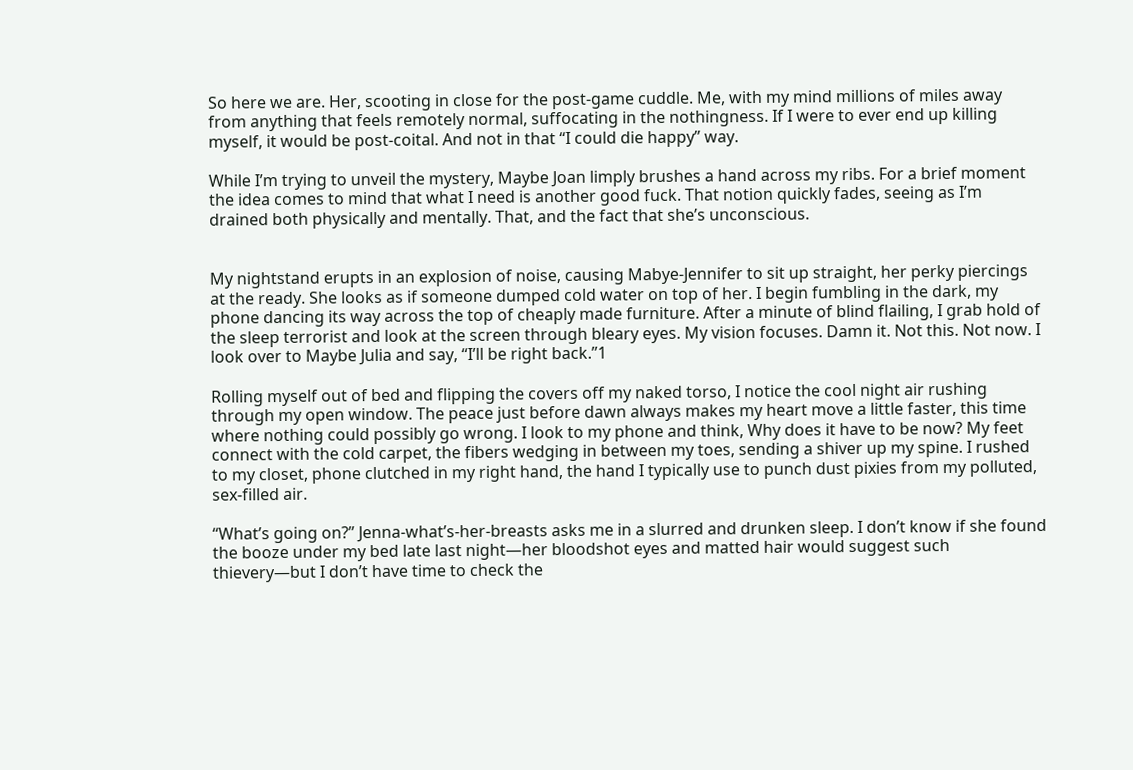So here we are. Her, scooting in close for the post-game cuddle. Me, with my mind millions of miles away from anything that feels remotely normal, suffocating in the nothingness. If I were to ever end up killing myself, it would be post-coital. And not in that “I could die happy” way.

While I’m trying to unveil the mystery, Maybe Joan limply brushes a hand across my ribs. For a brief moment the idea comes to mind that what I need is another good fuck. That notion quickly fades, seeing as I’m drained both physically and mentally. That, and the fact that she’s unconscious.


My nightstand erupts in an explosion of noise, causing Mabye-Jennifer to sit up straight, her perky piercings at the ready. She looks as if someone dumped cold water on top of her. I begin fumbling in the dark, my phone dancing its way across the top of cheaply made furniture. After a minute of blind flailing, I grab hold of the sleep terrorist and look at the screen through bleary eyes. My vision focuses. Damn it. Not this. Not now. I look over to Maybe Julia and say, “I’ll be right back.”1

Rolling myself out of bed and flipping the covers off my naked torso, I notice the cool night air rushing through my open window. The peace just before dawn always makes my heart move a little faster, this time where nothing could possibly go wrong. I look to my phone and think, Why does it have to be now? My feet connect with the cold carpet, the fibers wedging in between my toes, sending a shiver up my spine. I rushed to my closet, phone clutched in my right hand, the hand I typically use to punch dust pixies from my polluted, sex-filled air.

“What’s going on?” Jenna-what’s-her-breasts asks me in a slurred and drunken sleep. I don’t know if she found the booze under my bed late last night—her bloodshot eyes and matted hair would suggest such thievery—but I don’t have time to check the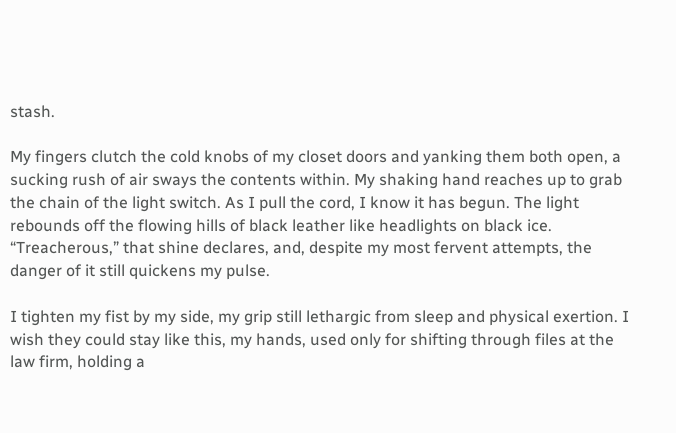stash.

My fingers clutch the cold knobs of my closet doors and yanking them both open, a sucking rush of air sways the contents within. My shaking hand reaches up to grab the chain of the light switch. As I pull the cord, I know it has begun. The light rebounds off the flowing hills of black leather like headlights on black ice. “Treacherous,” that shine declares, and, despite my most fervent attempts, the danger of it still quickens my pulse.

I tighten my fist by my side, my grip still lethargic from sleep and physical exertion. I wish they could stay like this, my hands, used only for shifting through files at the law firm, holding a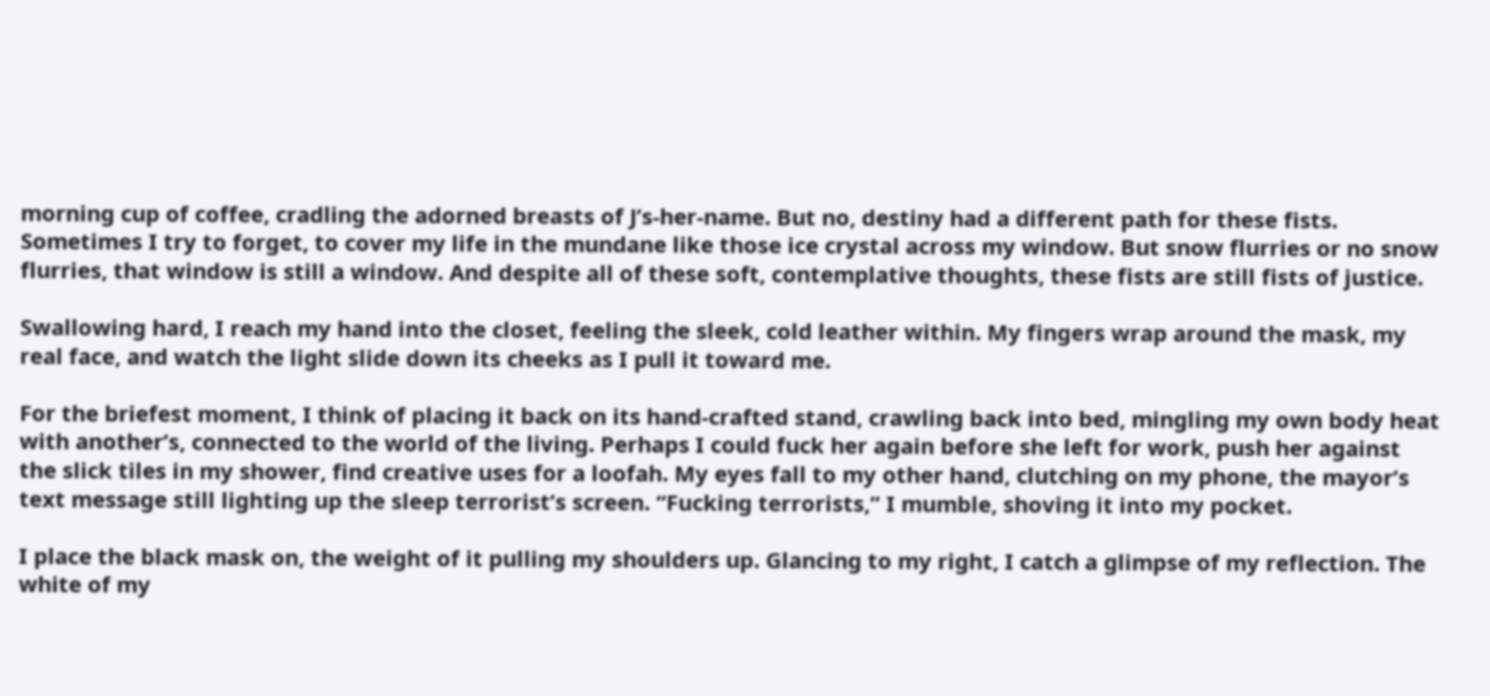morning cup of coffee, cradling the adorned breasts of J’s-her-name. But no, destiny had a different path for these fists. Sometimes I try to forget, to cover my life in the mundane like those ice crystal across my window. But snow flurries or no snow flurries, that window is still a window. And despite all of these soft, contemplative thoughts, these fists are still fists of justice.

Swallowing hard, I reach my hand into the closet, feeling the sleek, cold leather within. My fingers wrap around the mask, my real face, and watch the light slide down its cheeks as I pull it toward me.

For the briefest moment, I think of placing it back on its hand-crafted stand, crawling back into bed, mingling my own body heat with another’s, connected to the world of the living. Perhaps I could fuck her again before she left for work, push her against the slick tiles in my shower, find creative uses for a loofah. My eyes fall to my other hand, clutching on my phone, the mayor’s text message still lighting up the sleep terrorist’s screen. “Fucking terrorists,” I mumble, shoving it into my pocket.

I place the black mask on, the weight of it pulling my shoulders up. Glancing to my right, I catch a glimpse of my reflection. The white of my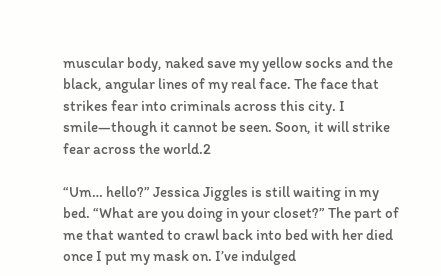muscular body, naked save my yellow socks and the black, angular lines of my real face. The face that strikes fear into criminals across this city. I smile—though it cannot be seen. Soon, it will strike fear across the world.2

“Um… hello?” Jessica Jiggles is still waiting in my bed. “What are you doing in your closet?” The part of me that wanted to crawl back into bed with her died once I put my mask on. I’ve indulged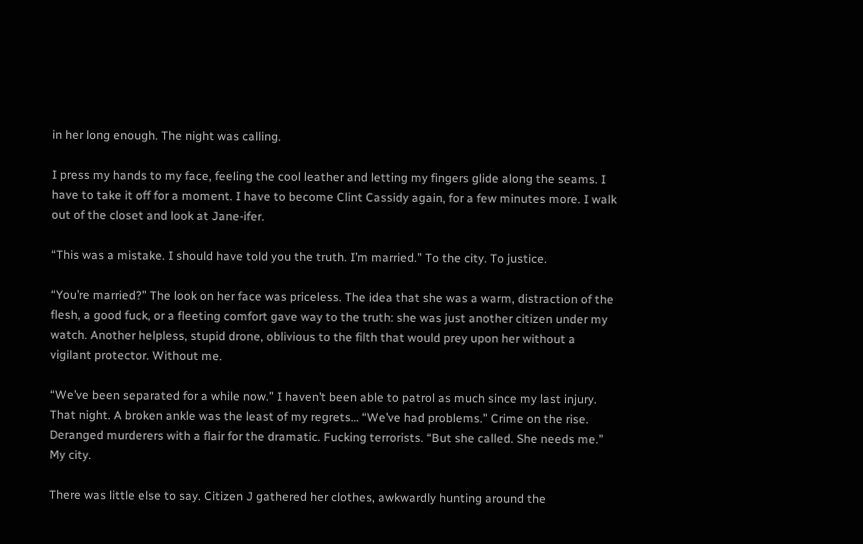in her long enough. The night was calling.

I press my hands to my face, feeling the cool leather and letting my fingers glide along the seams. I have to take it off for a moment. I have to become Clint Cassidy again, for a few minutes more. I walk out of the closet and look at Jane-ifer.

“This was a mistake. I should have told you the truth. I’m married.” To the city. To justice.

“You’re married?” The look on her face was priceless. The idea that she was a warm, distraction of the flesh, a good fuck, or a fleeting comfort gave way to the truth: she was just another citizen under my watch. Another helpless, stupid drone, oblivious to the filth that would prey upon her without a vigilant protector. Without me.

“We’ve been separated for a while now.” I haven’t been able to patrol as much since my last injury. That night. A broken ankle was the least of my regrets… “We’ve had problems.” Crime on the rise. Deranged murderers with a flair for the dramatic. Fucking terrorists. “But she called. She needs me.” My city.

There was little else to say. Citizen J gathered her clothes, awkwardly hunting around the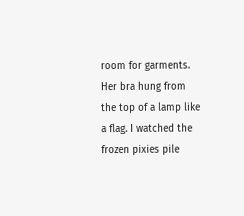room for garments. Her bra hung from the top of a lamp like a flag. I watched the frozen pixies pile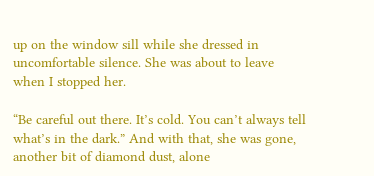up on the window sill while she dressed in uncomfortable silence. She was about to leave when I stopped her.

“Be careful out there. It’s cold. You can’t always tell what’s in the dark.” And with that, she was gone, another bit of diamond dust, alone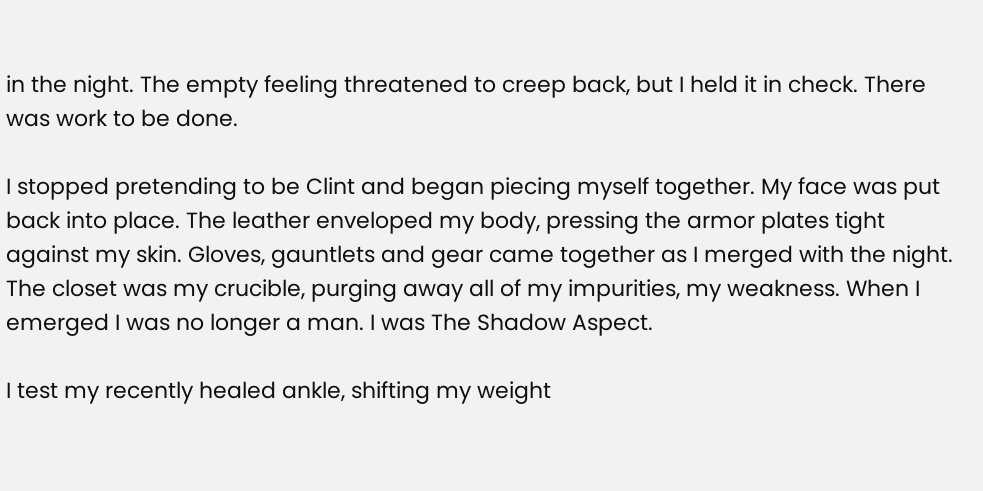in the night. The empty feeling threatened to creep back, but I held it in check. There was work to be done.

I stopped pretending to be Clint and began piecing myself together. My face was put back into place. The leather enveloped my body, pressing the armor plates tight against my skin. Gloves, gauntlets and gear came together as I merged with the night. The closet was my crucible, purging away all of my impurities, my weakness. When I emerged I was no longer a man. I was The Shadow Aspect.

I test my recently healed ankle, shifting my weight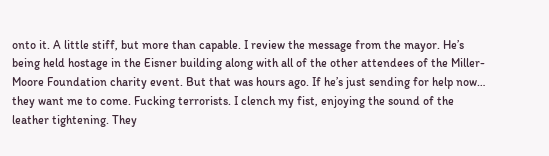onto it. A little stiff, but more than capable. I review the message from the mayor. He’s being held hostage in the Eisner building along with all of the other attendees of the Miller-Moore Foundation charity event. But that was hours ago. If he’s just sending for help now… they want me to come. Fucking terrorists. I clench my fist, enjoying the sound of the leather tightening. They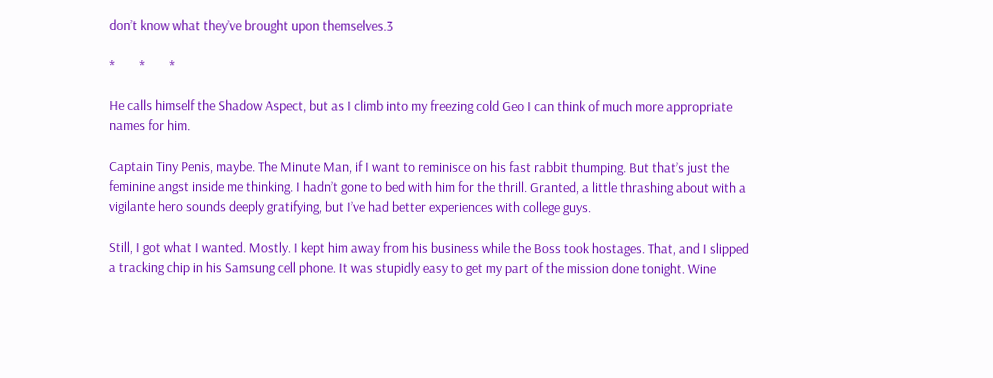don’t know what they’ve brought upon themselves.3

*        *        *

He calls himself the Shadow Aspect, but as I climb into my freezing cold Geo I can think of much more appropriate names for him.

Captain Tiny Penis, maybe. The Minute Man, if I want to reminisce on his fast rabbit thumping. But that’s just the feminine angst inside me thinking. I hadn’t gone to bed with him for the thrill. Granted, a little thrashing about with a vigilante hero sounds deeply gratifying, but I’ve had better experiences with college guys.

Still, I got what I wanted. Mostly. I kept him away from his business while the Boss took hostages. That, and I slipped a tracking chip in his Samsung cell phone. It was stupidly easy to get my part of the mission done tonight. Wine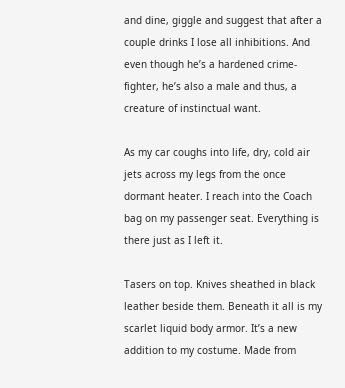and dine, giggle and suggest that after a couple drinks I lose all inhibitions. And even though he’s a hardened crime-fighter, he’s also a male and thus, a creature of instinctual want.

As my car coughs into life, dry, cold air jets across my legs from the once dormant heater. I reach into the Coach bag on my passenger seat. Everything is there just as I left it.

Tasers on top. Knives sheathed in black leather beside them. Beneath it all is my scarlet liquid body armor. It’s a new addition to my costume. Made from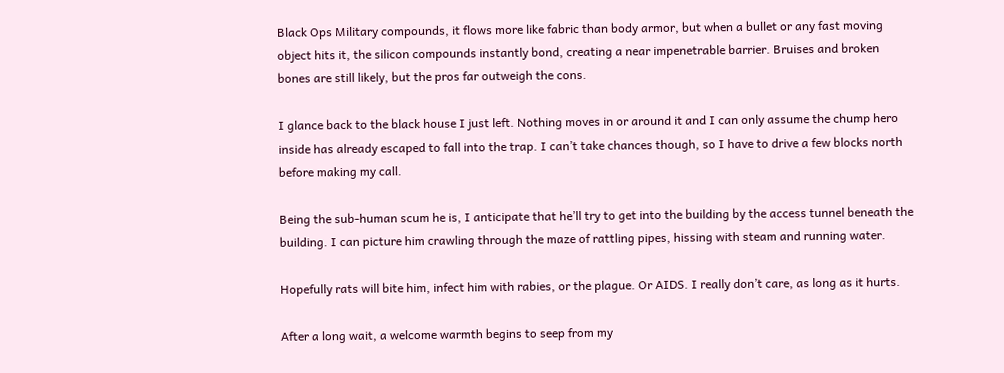Black Ops Military compounds, it flows more like fabric than body armor, but when a bullet or any fast moving object hits it, the silicon compounds instantly bond, creating a near impenetrable barrier. Bruises and broken bones are still likely, but the pros far outweigh the cons.

I glance back to the black house I just left. Nothing moves in or around it and I can only assume the chump hero inside has already escaped to fall into the trap. I can’t take chances though, so I have to drive a few blocks north before making my call.

Being the sub-human scum he is, I anticipate that he’ll try to get into the building by the access tunnel beneath the building. I can picture him crawling through the maze of rattling pipes, hissing with steam and running water.

Hopefully rats will bite him, infect him with rabies, or the plague. Or AIDS. I really don’t care, as long as it hurts.

After a long wait, a welcome warmth begins to seep from my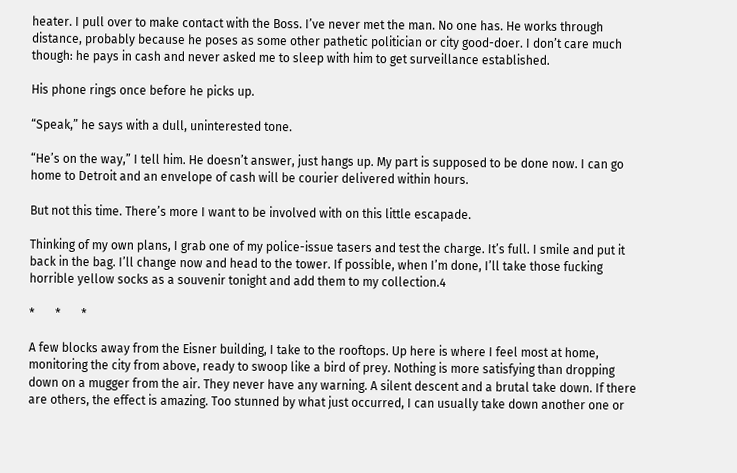heater. I pull over to make contact with the Boss. I’ve never met the man. No one has. He works through distance, probably because he poses as some other pathetic politician or city good-doer. I don’t care much though: he pays in cash and never asked me to sleep with him to get surveillance established.

His phone rings once before he picks up.

“Speak,” he says with a dull, uninterested tone.

“He’s on the way,” I tell him. He doesn’t answer, just hangs up. My part is supposed to be done now. I can go home to Detroit and an envelope of cash will be courier delivered within hours.

But not this time. There’s more I want to be involved with on this little escapade.

Thinking of my own plans, I grab one of my police-issue tasers and test the charge. It’s full. I smile and put it back in the bag. I’ll change now and head to the tower. If possible, when I’m done, I’ll take those fucking horrible yellow socks as a souvenir tonight and add them to my collection.4

*       *       *

A few blocks away from the Eisner building, I take to the rooftops. Up here is where I feel most at home, monitoring the city from above, ready to swoop like a bird of prey. Nothing is more satisfying than dropping down on a mugger from the air. They never have any warning. A silent descent and a brutal take down. If there are others, the effect is amazing. Too stunned by what just occurred, I can usually take down another one or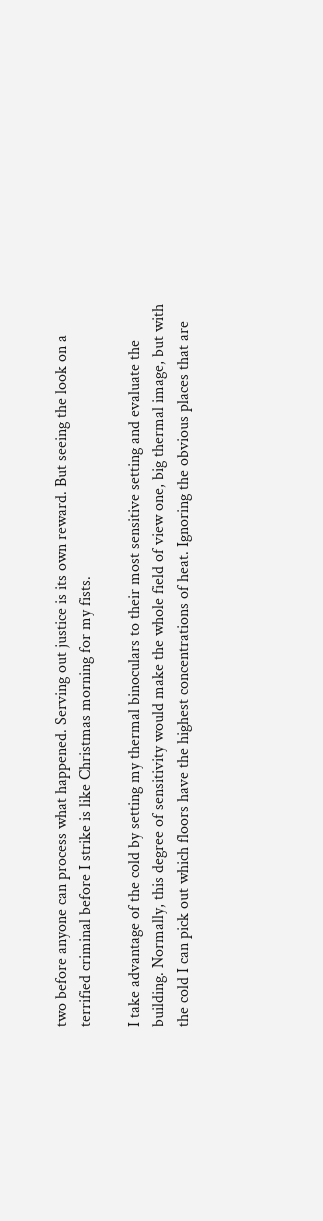two before anyone can process what happened. Serving out justice is its own reward. But seeing the look on a terrified criminal before I strike is like Christmas morning for my fists.

I take advantage of the cold by setting my thermal binoculars to their most sensitive setting and evaluate the building. Normally, this degree of sensitivity would make the whole field of view one, big thermal image, but with the cold I can pick out which floors have the highest concentrations of heat. Ignoring the obvious places that are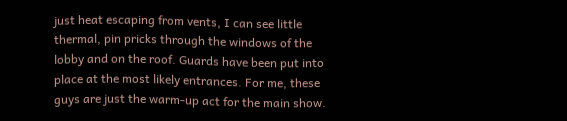just heat escaping from vents, I can see little thermal, pin pricks through the windows of the lobby and on the roof. Guards have been put into place at the most likely entrances. For me, these guys are just the warm-up act for the main show.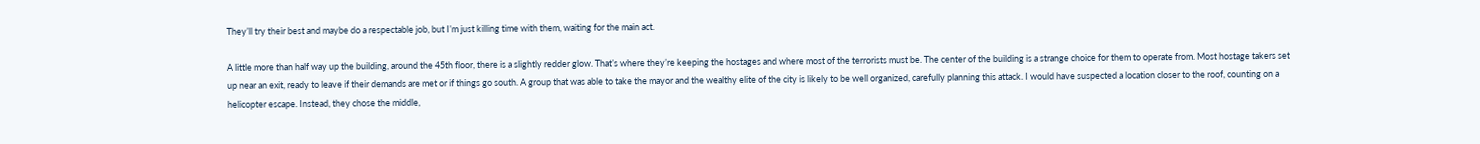They’ll try their best and maybe do a respectable job, but I’m just killing time with them, waiting for the main act.

A little more than half way up the building, around the 45th floor, there is a slightly redder glow. That’s where they’re keeping the hostages and where most of the terrorists must be. The center of the building is a strange choice for them to operate from. Most hostage takers set up near an exit, ready to leave if their demands are met or if things go south. A group that was able to take the mayor and the wealthy elite of the city is likely to be well organized, carefully planning this attack. I would have suspected a location closer to the roof, counting on a helicopter escape. Instead, they chose the middle,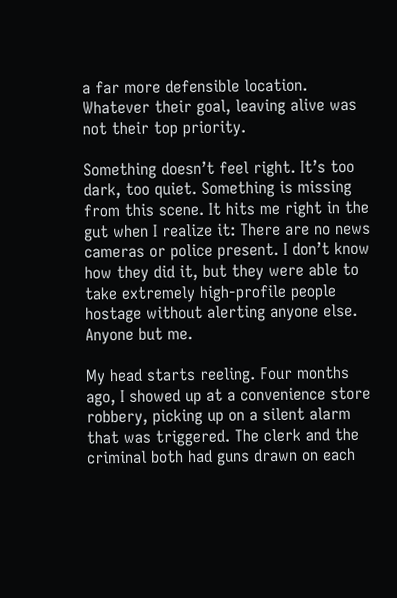a far more defensible location. Whatever their goal, leaving alive was not their top priority.

Something doesn’t feel right. It’s too dark, too quiet. Something is missing from this scene. It hits me right in the gut when I realize it: There are no news cameras or police present. I don’t know how they did it, but they were able to take extremely high-profile people hostage without alerting anyone else. Anyone but me.

My head starts reeling. Four months ago, I showed up at a convenience store robbery, picking up on a silent alarm that was triggered. The clerk and the criminal both had guns drawn on each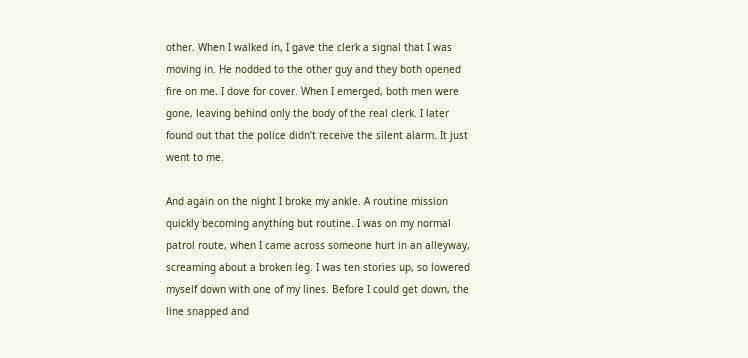other. When I walked in, I gave the clerk a signal that I was moving in. He nodded to the other guy and they both opened fire on me. I dove for cover. When I emerged, both men were gone, leaving behind only the body of the real clerk. I later found out that the police didn’t receive the silent alarm. It just went to me.

And again on the night I broke my ankle. A routine mission quickly becoming anything but routine. I was on my normal patrol route, when I came across someone hurt in an alleyway, screaming about a broken leg. I was ten stories up, so lowered myself down with one of my lines. Before I could get down, the line snapped and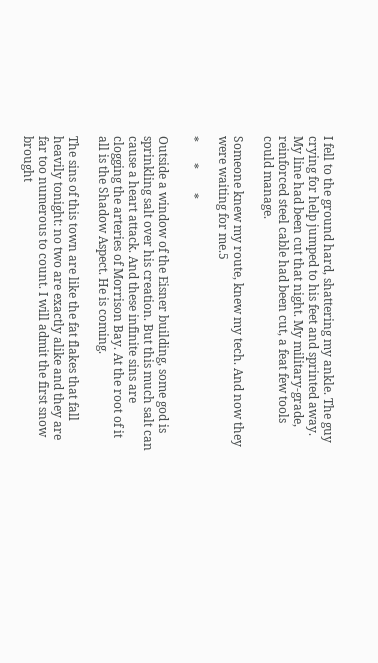I fell to the ground hard, shattering my ankle. The guy crying for help jumped to his feet and sprinted away. My line had been cut that night. My military-grade, reinforced steel cable had been cut, a feat few tools could manage.

Someone knew my route, knew my tech. And now they were waiting for me.5

*       *        *

Outside a window of the Eisner building, some god is sprinkling salt over his creation. But this much salt can cause a heart attack. And these infinite sins are clogging the arteries of Morrison Bay. At the root of it all is the Shadow Aspect. He is coming.

The sins of this town are like the fat flakes that fall heavily tonight: no two are exactly alike and they are far too numerous to count. I will admit the first snow brought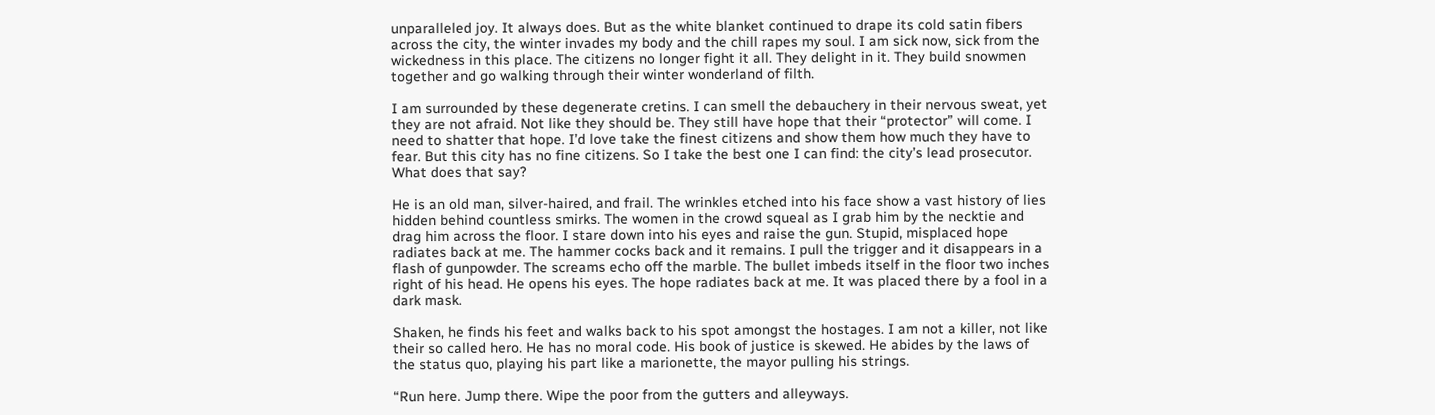unparalleled joy. It always does. But as the white blanket continued to drape its cold satin fibers across the city, the winter invades my body and the chill rapes my soul. I am sick now, sick from the wickedness in this place. The citizens no longer fight it all. They delight in it. They build snowmen together and go walking through their winter wonderland of filth.

I am surrounded by these degenerate cretins. I can smell the debauchery in their nervous sweat, yet they are not afraid. Not like they should be. They still have hope that their “protector” will come. I need to shatter that hope. I’d love take the finest citizens and show them how much they have to fear. But this city has no fine citizens. So I take the best one I can find: the city’s lead prosecutor. What does that say?

He is an old man, silver-haired, and frail. The wrinkles etched into his face show a vast history of lies hidden behind countless smirks. The women in the crowd squeal as I grab him by the necktie and drag him across the floor. I stare down into his eyes and raise the gun. Stupid, misplaced hope radiates back at me. The hammer cocks back and it remains. I pull the trigger and it disappears in a flash of gunpowder. The screams echo off the marble. The bullet imbeds itself in the floor two inches right of his head. He opens his eyes. The hope radiates back at me. It was placed there by a fool in a dark mask.

Shaken, he finds his feet and walks back to his spot amongst the hostages. I am not a killer, not like their so called hero. He has no moral code. His book of justice is skewed. He abides by the laws of the status quo, playing his part like a marionette, the mayor pulling his strings.

“Run here. Jump there. Wipe the poor from the gutters and alleyways.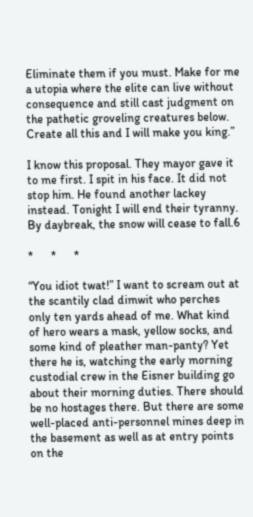Eliminate them if you must. Make for me a utopia where the elite can live without consequence and still cast judgment on the pathetic groveling creatures below. Create all this and I will make you king.”

I know this proposal. They mayor gave it to me first. I spit in his face. It did not stop him. He found another lackey instead. Tonight I will end their tyranny. By daybreak, the snow will cease to fall.6

*      *      *

“You idiot twat!” I want to scream out at the scantily clad dimwit who perches only ten yards ahead of me. What kind of hero wears a mask, yellow socks, and some kind of pleather man-panty? Yet there he is, watching the early morning custodial crew in the Eisner building go about their morning duties. There should be no hostages there. But there are some well-placed anti-personnel mines deep in the basement as well as at entry points on the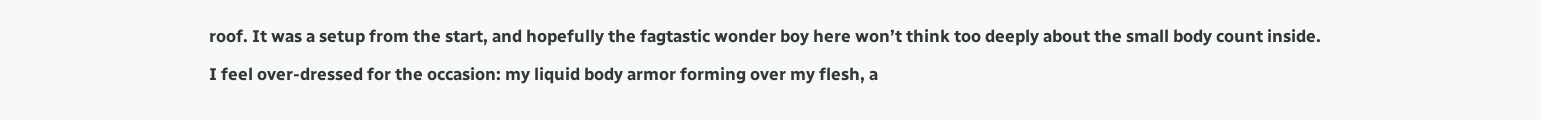roof. It was a setup from the start, and hopefully the fagtastic wonder boy here won’t think too deeply about the small body count inside.

I feel over-dressed for the occasion: my liquid body armor forming over my flesh, a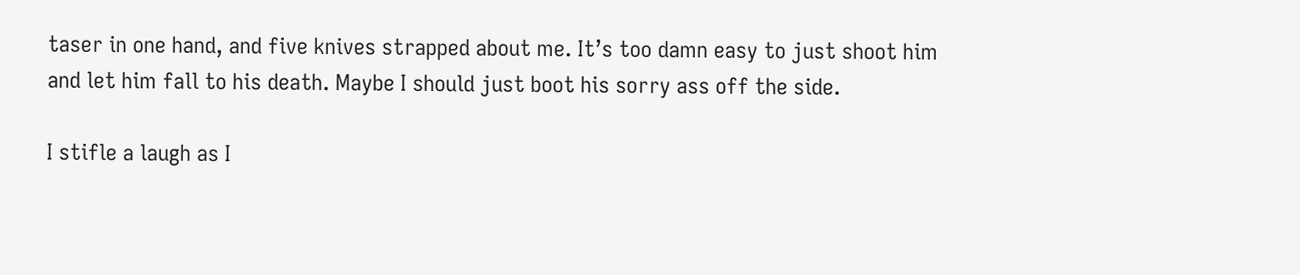taser in one hand, and five knives strapped about me. It’s too damn easy to just shoot him and let him fall to his death. Maybe I should just boot his sorry ass off the side.

I stifle a laugh as I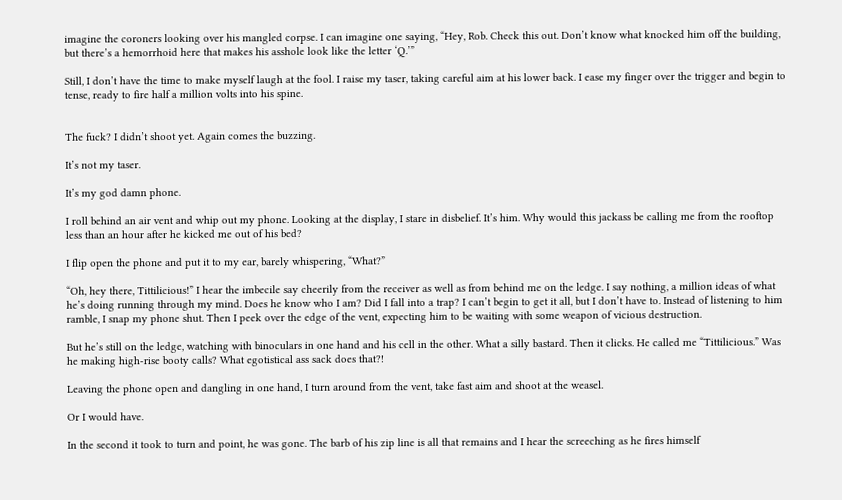imagine the coroners looking over his mangled corpse. I can imagine one saying, “Hey, Rob. Check this out. Don’t know what knocked him off the building, but there’s a hemorrhoid here that makes his asshole look like the letter ‘Q.’”

Still, I don’t have the time to make myself laugh at the fool. I raise my taser, taking careful aim at his lower back. I ease my finger over the trigger and begin to tense, ready to fire half a million volts into his spine.


The fuck? I didn’t shoot yet. Again comes the buzzing.

It’s not my taser.

It’s my god damn phone.

I roll behind an air vent and whip out my phone. Looking at the display, I stare in disbelief. It’s him. Why would this jackass be calling me from the rooftop less than an hour after he kicked me out of his bed?

I flip open the phone and put it to my ear, barely whispering, “What?”

“Oh, hey there, Tittilicious!” I hear the imbecile say cheerily from the receiver as well as from behind me on the ledge. I say nothing, a million ideas of what he’s doing running through my mind. Does he know who I am? Did I fall into a trap? I can’t begin to get it all, but I don’t have to. Instead of listening to him ramble, I snap my phone shut. Then I peek over the edge of the vent, expecting him to be waiting with some weapon of vicious destruction.

But he’s still on the ledge, watching with binoculars in one hand and his cell in the other. What a silly bastard. Then it clicks. He called me “Tittilicious.” Was he making high-rise booty calls? What egotistical ass sack does that?!

Leaving the phone open and dangling in one hand, I turn around from the vent, take fast aim and shoot at the weasel.

Or I would have.

In the second it took to turn and point, he was gone. The barb of his zip line is all that remains and I hear the screeching as he fires himself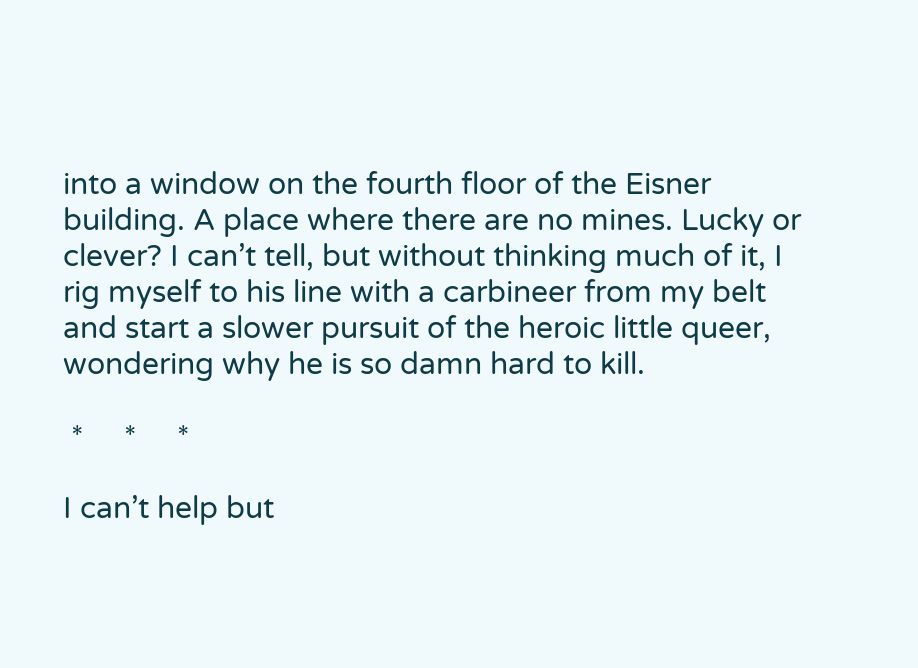into a window on the fourth floor of the Eisner building. A place where there are no mines. Lucky or clever? I can’t tell, but without thinking much of it, I rig myself to his line with a carbineer from my belt and start a slower pursuit of the heroic little queer, wondering why he is so damn hard to kill.

 *     *     *

I can’t help but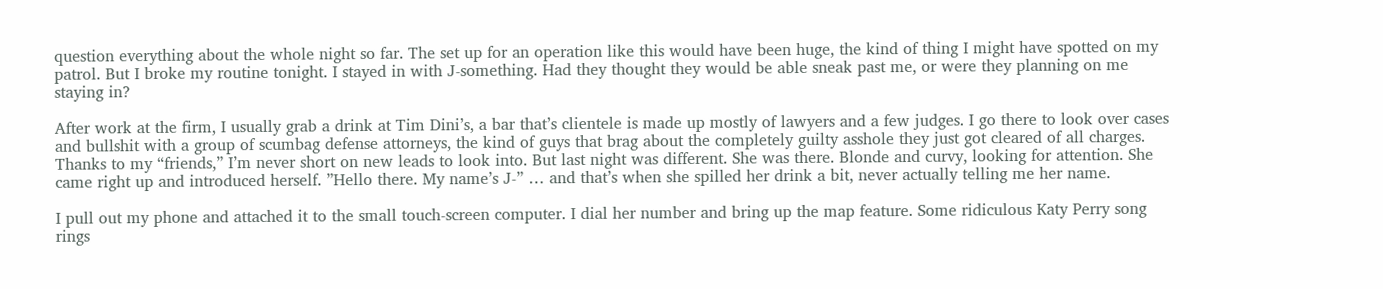question everything about the whole night so far. The set up for an operation like this would have been huge, the kind of thing I might have spotted on my patrol. But I broke my routine tonight. I stayed in with J-something. Had they thought they would be able sneak past me, or were they planning on me staying in?

After work at the firm, I usually grab a drink at Tim Dini’s, a bar that’s clientele is made up mostly of lawyers and a few judges. I go there to look over cases and bullshit with a group of scumbag defense attorneys, the kind of guys that brag about the completely guilty asshole they just got cleared of all charges. Thanks to my “friends,” I’m never short on new leads to look into. But last night was different. She was there. Blonde and curvy, looking for attention. She came right up and introduced herself. ”Hello there. My name’s J-” … and that’s when she spilled her drink a bit, never actually telling me her name.

I pull out my phone and attached it to the small touch-screen computer. I dial her number and bring up the map feature. Some ridiculous Katy Perry song rings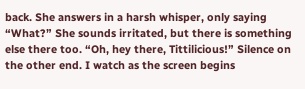back. She answers in a harsh whisper, only saying “What?” She sounds irritated, but there is something else there too. “Oh, hey there, Tittilicious!” Silence on the other end. I watch as the screen begins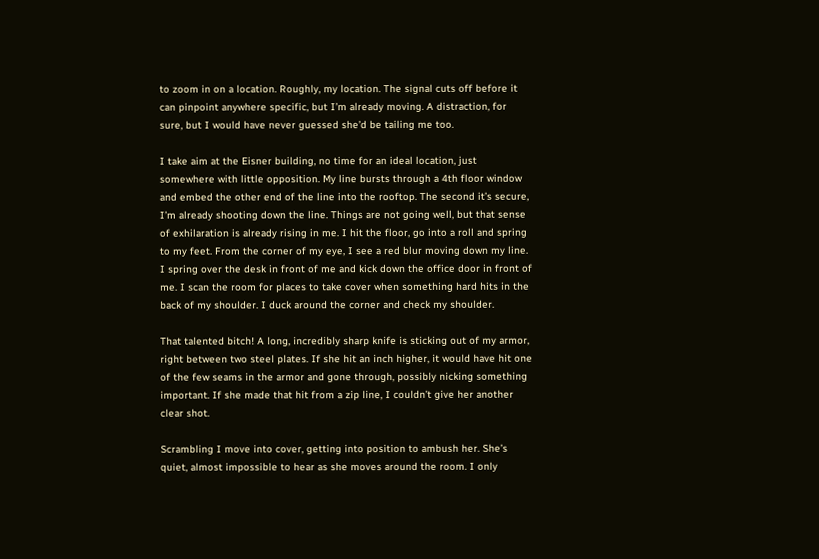to zoom in on a location. Roughly, my location. The signal cuts off before it can pinpoint anywhere specific, but I’m already moving. A distraction, for sure, but I would have never guessed she’d be tailing me too.

I take aim at the Eisner building, no time for an ideal location, just somewhere with little opposition. My line bursts through a 4th floor window and embed the other end of the line into the rooftop. The second it’s secure, I’m already shooting down the line. Things are not going well, but that sense of exhilaration is already rising in me. I hit the floor, go into a roll and spring to my feet. From the corner of my eye, I see a red blur moving down my line. I spring over the desk in front of me and kick down the office door in front of me. I scan the room for places to take cover when something hard hits in the back of my shoulder. I duck around the corner and check my shoulder.

That talented bitch! A long, incredibly sharp knife is sticking out of my armor, right between two steel plates. If she hit an inch higher, it would have hit one of the few seams in the armor and gone through, possibly nicking something important. If she made that hit from a zip line, I couldn’t give her another clear shot.

Scrambling I move into cover, getting into position to ambush her. She’s quiet, almost impossible to hear as she moves around the room. I only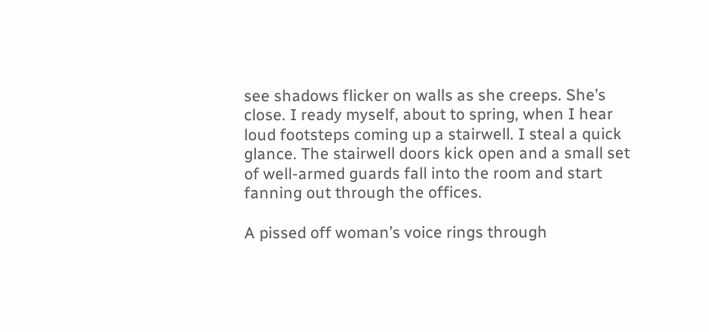see shadows flicker on walls as she creeps. She’s close. I ready myself, about to spring, when I hear loud footsteps coming up a stairwell. I steal a quick glance. The stairwell doors kick open and a small set of well-armed guards fall into the room and start fanning out through the offices.

A pissed off woman’s voice rings through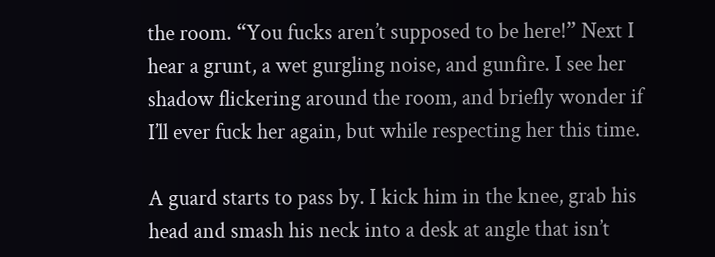the room. “You fucks aren’t supposed to be here!” Next I hear a grunt, a wet gurgling noise, and gunfire. I see her shadow flickering around the room, and briefly wonder if I’ll ever fuck her again, but while respecting her this time.

A guard starts to pass by. I kick him in the knee, grab his head and smash his neck into a desk at angle that isn’t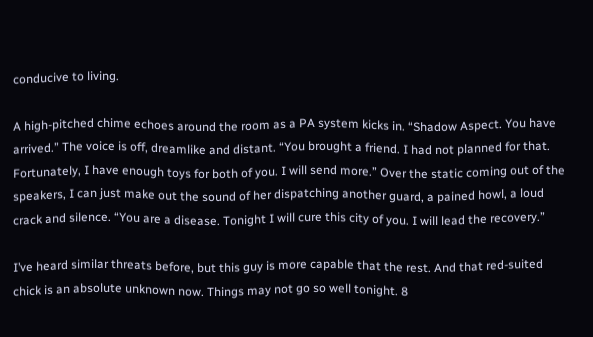conducive to living.

A high-pitched chime echoes around the room as a PA system kicks in. “Shadow Aspect. You have arrived.” The voice is off, dreamlike and distant. “You brought a friend. I had not planned for that. Fortunately, I have enough toys for both of you. I will send more.” Over the static coming out of the speakers, I can just make out the sound of her dispatching another guard, a pained howl, a loud crack and silence. “You are a disease. Tonight I will cure this city of you. I will lead the recovery.”

I’ve heard similar threats before, but this guy is more capable that the rest. And that red-suited chick is an absolute unknown now. Things may not go so well tonight. 8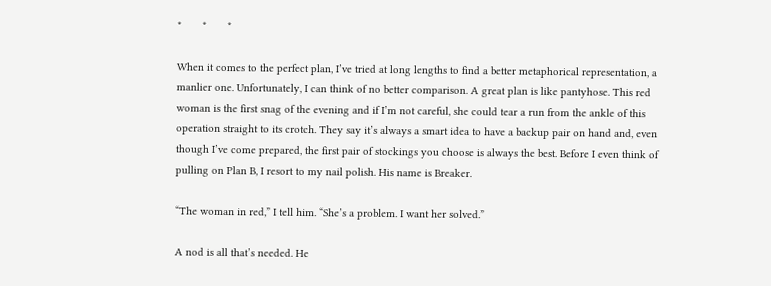*       *       *

When it comes to the perfect plan, I’ve tried at long lengths to find a better metaphorical representation, a manlier one. Unfortunately, I can think of no better comparison. A great plan is like pantyhose. This red woman is the first snag of the evening and if I’m not careful, she could tear a run from the ankle of this operation straight to its crotch. They say it’s always a smart idea to have a backup pair on hand and, even though I’ve come prepared, the first pair of stockings you choose is always the best. Before I even think of pulling on Plan B, I resort to my nail polish. His name is Breaker.

“The woman in red,” I tell him. “She’s a problem. I want her solved.”

A nod is all that’s needed. He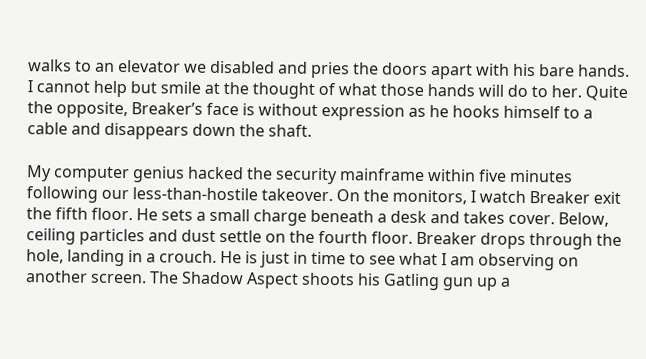walks to an elevator we disabled and pries the doors apart with his bare hands. I cannot help but smile at the thought of what those hands will do to her. Quite the opposite, Breaker’s face is without expression as he hooks himself to a cable and disappears down the shaft.

My computer genius hacked the security mainframe within five minutes following our less-than-hostile takeover. On the monitors, I watch Breaker exit the fifth floor. He sets a small charge beneath a desk and takes cover. Below, ceiling particles and dust settle on the fourth floor. Breaker drops through the hole, landing in a crouch. He is just in time to see what I am observing on another screen. The Shadow Aspect shoots his Gatling gun up a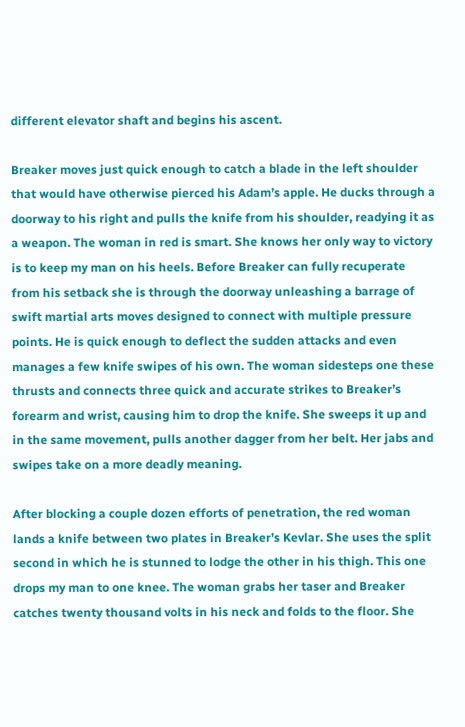different elevator shaft and begins his ascent.

Breaker moves just quick enough to catch a blade in the left shoulder that would have otherwise pierced his Adam’s apple. He ducks through a doorway to his right and pulls the knife from his shoulder, readying it as a weapon. The woman in red is smart. She knows her only way to victory is to keep my man on his heels. Before Breaker can fully recuperate from his setback she is through the doorway unleashing a barrage of swift martial arts moves designed to connect with multiple pressure points. He is quick enough to deflect the sudden attacks and even manages a few knife swipes of his own. The woman sidesteps one these thrusts and connects three quick and accurate strikes to Breaker’s forearm and wrist, causing him to drop the knife. She sweeps it up and in the same movement, pulls another dagger from her belt. Her jabs and swipes take on a more deadly meaning.

After blocking a couple dozen efforts of penetration, the red woman lands a knife between two plates in Breaker’s Kevlar. She uses the split second in which he is stunned to lodge the other in his thigh. This one drops my man to one knee. The woman grabs her taser and Breaker catches twenty thousand volts in his neck and folds to the floor. She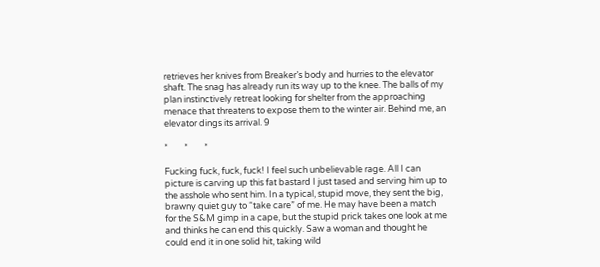retrieves her knives from Breaker’s body and hurries to the elevator shaft. The snag has already run its way up to the knee. The balls of my plan instinctively retreat looking for shelter from the approaching menace that threatens to expose them to the winter air. Behind me, an elevator dings its arrival. 9

*        *        *

Fucking fuck, fuck, fuck! I feel such unbelievable rage. All I can picture is carving up this fat bastard I just tased and serving him up to the asshole who sent him. In a typical, stupid move, they sent the big, brawny quiet guy to “take care” of me. He may have been a match for the S&M gimp in a cape, but the stupid prick takes one look at me and thinks he can end this quickly. Saw a woman and thought he could end it in one solid hit, taking wild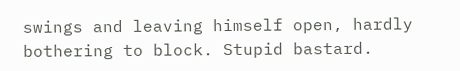swings and leaving himself open, hardly bothering to block. Stupid bastard.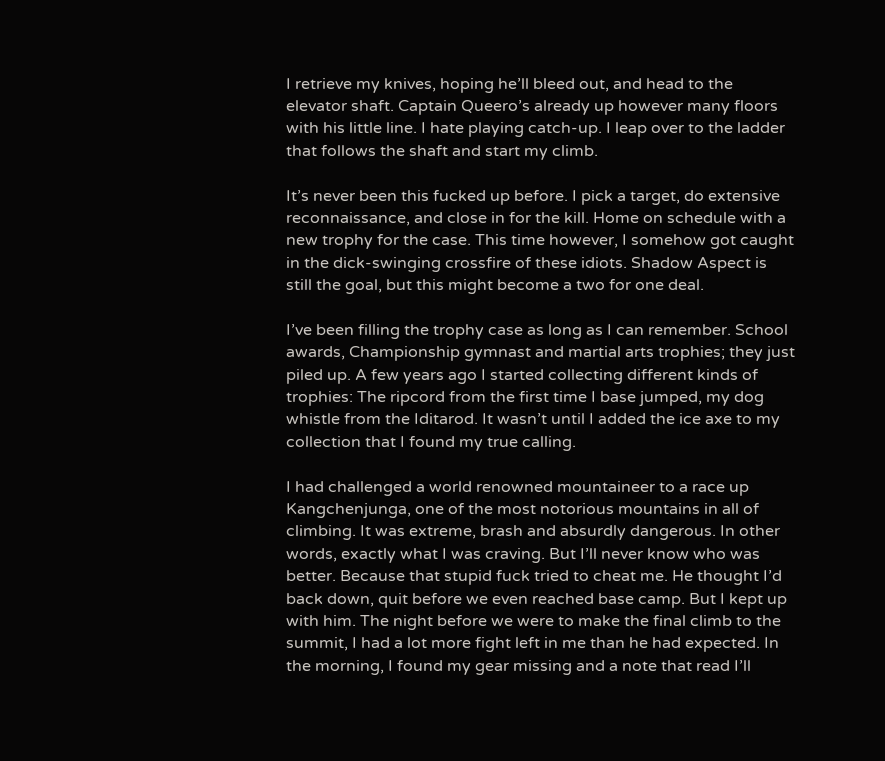I retrieve my knives, hoping he’ll bleed out, and head to the elevator shaft. Captain Queero’s already up however many floors with his little line. I hate playing catch-up. I leap over to the ladder that follows the shaft and start my climb.

It’s never been this fucked up before. I pick a target, do extensive reconnaissance, and close in for the kill. Home on schedule with a new trophy for the case. This time however, I somehow got caught in the dick-swinging crossfire of these idiots. Shadow Aspect is still the goal, but this might become a two for one deal.

I’ve been filling the trophy case as long as I can remember. School awards, Championship gymnast and martial arts trophies; they just piled up. A few years ago I started collecting different kinds of trophies: The ripcord from the first time I base jumped, my dog whistle from the Iditarod. It wasn’t until I added the ice axe to my collection that I found my true calling.

I had challenged a world renowned mountaineer to a race up Kangchenjunga, one of the most notorious mountains in all of climbing. It was extreme, brash and absurdly dangerous. In other words, exactly what I was craving. But I’ll never know who was better. Because that stupid fuck tried to cheat me. He thought I’d back down, quit before we even reached base camp. But I kept up with him. The night before we were to make the final climb to the summit, I had a lot more fight left in me than he had expected. In the morning, I found my gear missing and a note that read I’ll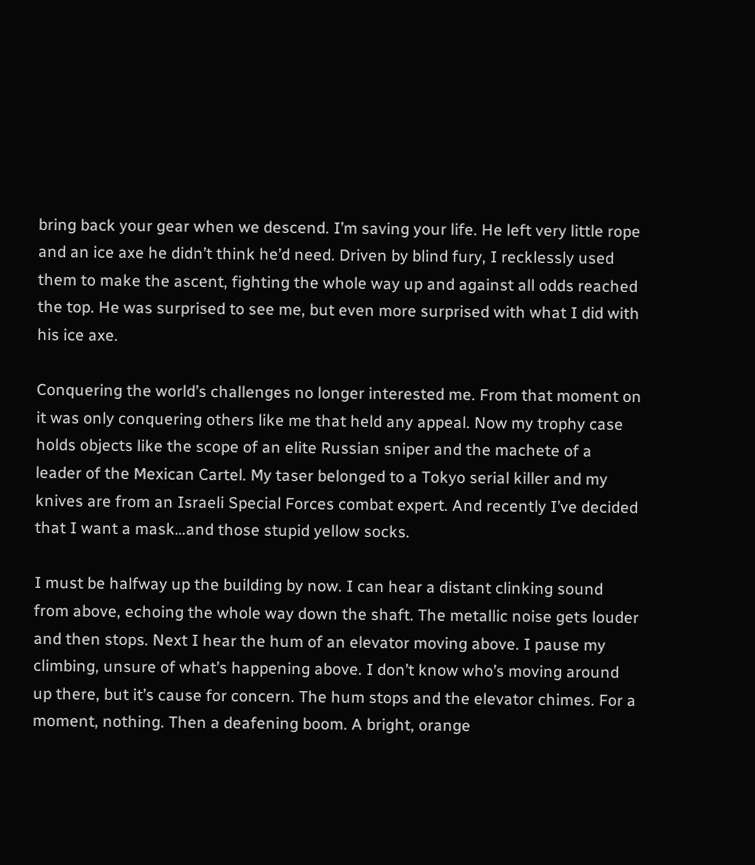bring back your gear when we descend. I’m saving your life. He left very little rope and an ice axe he didn’t think he’d need. Driven by blind fury, I recklessly used them to make the ascent, fighting the whole way up and against all odds reached the top. He was surprised to see me, but even more surprised with what I did with his ice axe.

Conquering the world’s challenges no longer interested me. From that moment on it was only conquering others like me that held any appeal. Now my trophy case holds objects like the scope of an elite Russian sniper and the machete of a leader of the Mexican Cartel. My taser belonged to a Tokyo serial killer and my knives are from an Israeli Special Forces combat expert. And recently I’ve decided that I want a mask…and those stupid yellow socks.

I must be halfway up the building by now. I can hear a distant clinking sound from above, echoing the whole way down the shaft. The metallic noise gets louder and then stops. Next I hear the hum of an elevator moving above. I pause my climbing, unsure of what’s happening above. I don’t know who’s moving around up there, but it’s cause for concern. The hum stops and the elevator chimes. For a moment, nothing. Then a deafening boom. A bright, orange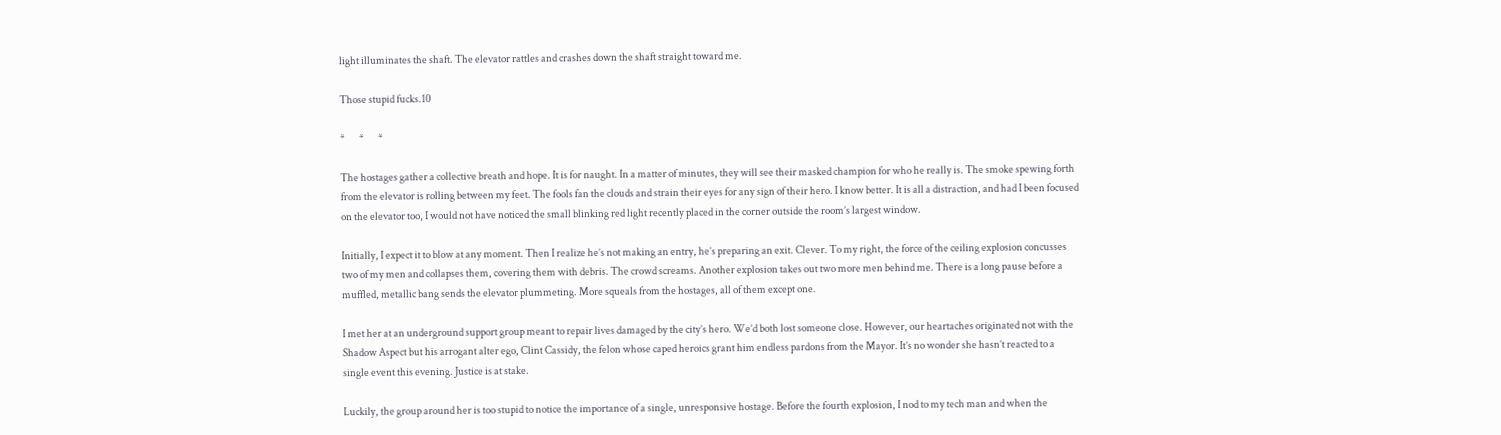light illuminates the shaft. The elevator rattles and crashes down the shaft straight toward me.

Those stupid fucks.10

*       *       *

The hostages gather a collective breath and hope. It is for naught. In a matter of minutes, they will see their masked champion for who he really is. The smoke spewing forth from the elevator is rolling between my feet. The fools fan the clouds and strain their eyes for any sign of their hero. I know better. It is all a distraction, and had I been focused on the elevator too, I would not have noticed the small blinking red light recently placed in the corner outside the room’s largest window.

Initially, I expect it to blow at any moment. Then I realize he’s not making an entry, he’s preparing an exit. Clever. To my right, the force of the ceiling explosion concusses two of my men and collapses them, covering them with debris. The crowd screams. Another explosion takes out two more men behind me. There is a long pause before a muffled, metallic bang sends the elevator plummeting. More squeals from the hostages, all of them except one.

I met her at an underground support group meant to repair lives damaged by the city’s hero. We’d both lost someone close. However, our heartaches originated not with the Shadow Aspect but his arrogant alter ego, Clint Cassidy, the felon whose caped heroics grant him endless pardons from the Mayor. It’s no wonder she hasn’t reacted to a single event this evening. Justice is at stake.

Luckily, the group around her is too stupid to notice the importance of a single, unresponsive hostage. Before the fourth explosion, I nod to my tech man and when the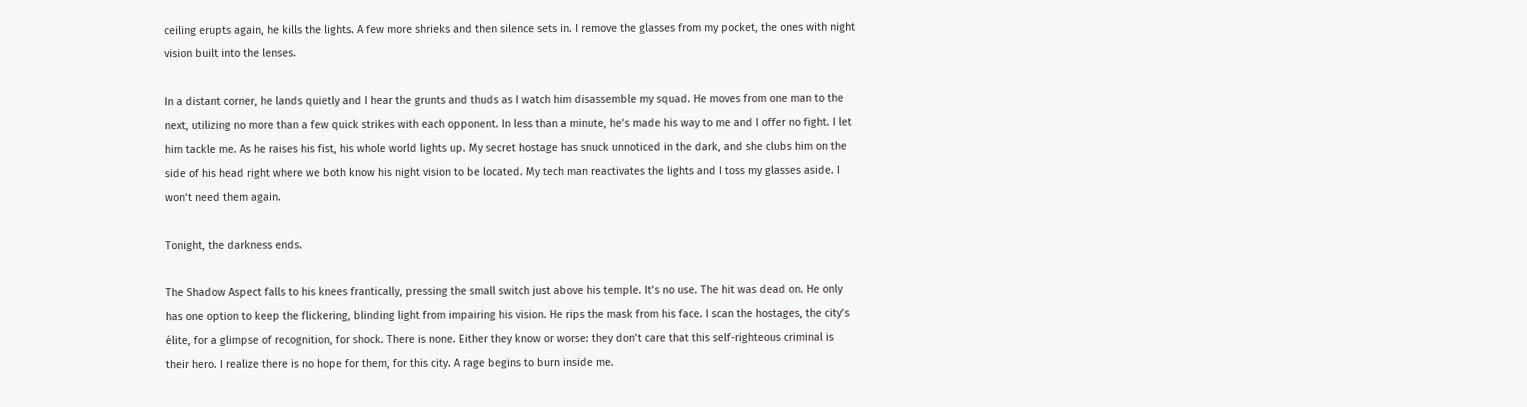ceiling erupts again, he kills the lights. A few more shrieks and then silence sets in. I remove the glasses from my pocket, the ones with night vision built into the lenses.

In a distant corner, he lands quietly and I hear the grunts and thuds as I watch him disassemble my squad. He moves from one man to the next, utilizing no more than a few quick strikes with each opponent. In less than a minute, he’s made his way to me and I offer no fight. I let him tackle me. As he raises his fist, his whole world lights up. My secret hostage has snuck unnoticed in the dark, and she clubs him on the side of his head right where we both know his night vision to be located. My tech man reactivates the lights and I toss my glasses aside. I won’t need them again.

Tonight, the darkness ends.

The Shadow Aspect falls to his knees frantically, pressing the small switch just above his temple. It’s no use. The hit was dead on. He only has one option to keep the flickering, blinding light from impairing his vision. He rips the mask from his face. I scan the hostages, the city’s élite, for a glimpse of recognition, for shock. There is none. Either they know or worse: they don’t care that this self-righteous criminal is their hero. I realize there is no hope for them, for this city. A rage begins to burn inside me.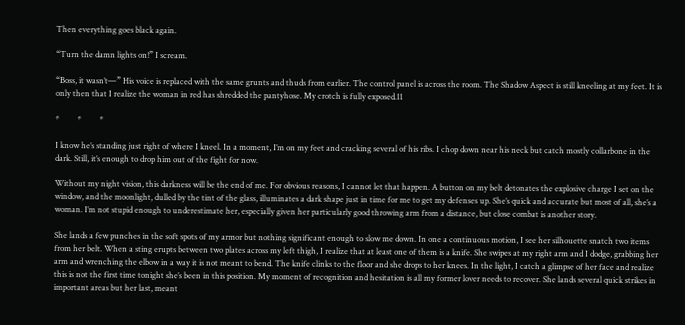Then everything goes black again.

“Turn the damn lights on!” I scream.

“Boss, it wasn’t—” His voice is replaced with the same grunts and thuds from earlier. The control panel is across the room. The Shadow Aspect is still kneeling at my feet. It is only then that I realize the woman in red has shredded the pantyhose. My crotch is fully exposed.11

*         *         *

I know he’s standing just right of where I kneel. In a moment, I’m on my feet and cracking several of his ribs. I chop down near his neck but catch mostly collarbone in the dark. Still, it’s enough to drop him out of the fight for now.

Without my night vision, this darkness will be the end of me. For obvious reasons, I cannot let that happen. A button on my belt detonates the explosive charge I set on the window, and the moonlight, dulled by the tint of the glass, illuminates a dark shape just in time for me to get my defenses up. She’s quick and accurate but most of all, she’s a woman. I’m not stupid enough to underestimate her, especially given her particularly good throwing arm from a distance, but close combat is another story.

She lands a few punches in the soft spots of my armor but nothing significant enough to slow me down. In one a continuous motion, I see her silhouette snatch two items from her belt. When a sting erupts between two plates across my left thigh, I realize that at least one of them is a knife. She swipes at my right arm and I dodge, grabbing her arm and wrenching the elbow in a way it is not meant to bend. The knife clinks to the floor and she drops to her knees. In the light, I catch a glimpse of her face and realize this is not the first time tonight she’s been in this position. My moment of recognition and hesitation is all my former lover needs to recover. She lands several quick strikes in important areas but her last, meant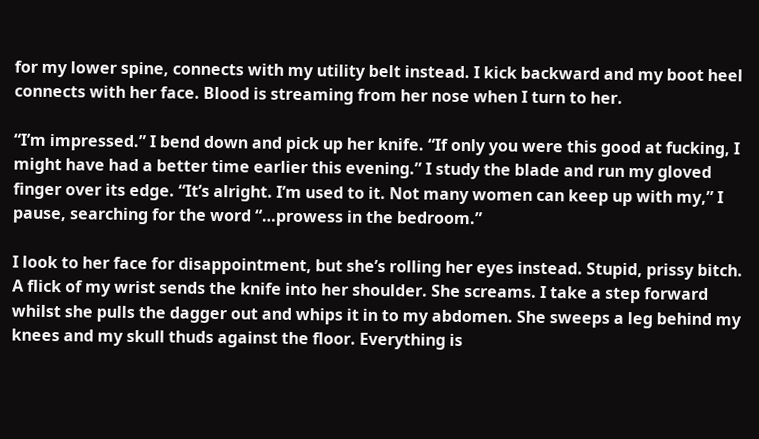for my lower spine, connects with my utility belt instead. I kick backward and my boot heel connects with her face. Blood is streaming from her nose when I turn to her.

“I’m impressed.” I bend down and pick up her knife. “If only you were this good at fucking, I might have had a better time earlier this evening.” I study the blade and run my gloved finger over its edge. “It’s alright. I’m used to it. Not many women can keep up with my,” I pause, searching for the word “…prowess in the bedroom.”

I look to her face for disappointment, but she’s rolling her eyes instead. Stupid, prissy bitch. A flick of my wrist sends the knife into her shoulder. She screams. I take a step forward whilst she pulls the dagger out and whips it in to my abdomen. She sweeps a leg behind my knees and my skull thuds against the floor. Everything is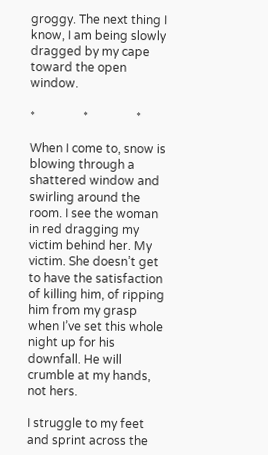groggy. The next thing I know, I am being slowly dragged by my cape toward the open window.

*                *                *

When I come to, snow is blowing through a shattered window and swirling around the room. I see the woman in red dragging my victim behind her. My victim. She doesn’t get to have the satisfaction of killing him, of ripping him from my grasp when I’ve set this whole night up for his downfall. He will crumble at my hands, not hers.

I struggle to my feet and sprint across the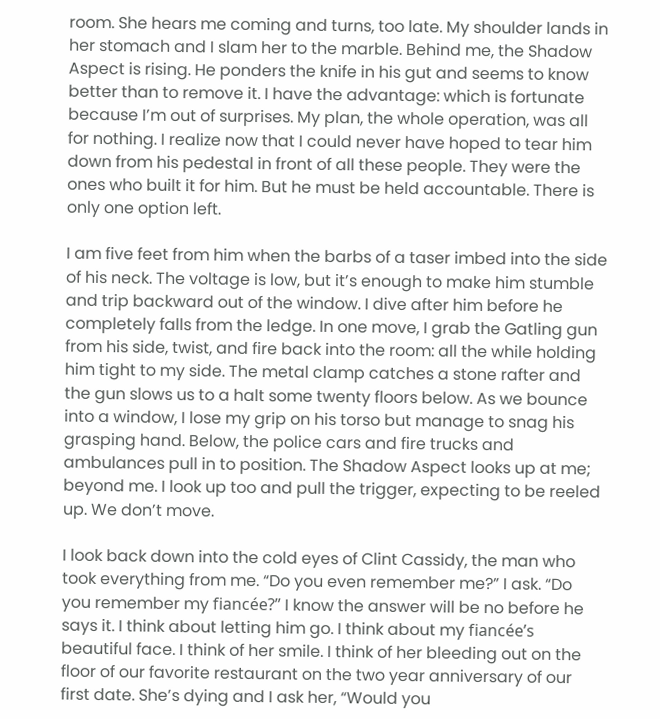room. She hears me coming and turns, too late. My shoulder lands in her stomach and I slam her to the marble. Behind me, the Shadow Aspect is rising. He ponders the knife in his gut and seems to know better than to remove it. I have the advantage: which is fortunate because I’m out of surprises. My plan, the whole operation, was all for nothing. I realize now that I could never have hoped to tear him down from his pedestal in front of all these people. They were the ones who built it for him. But he must be held accountable. There is only one option left.

I am five feet from him when the barbs of a taser imbed into the side of his neck. The voltage is low, but it’s enough to make him stumble and trip backward out of the window. I dive after him before he completely falls from the ledge. In one move, I grab the Gatling gun from his side, twist, and fire back into the room: all the while holding him tight to my side. The metal clamp catches a stone rafter and the gun slows us to a halt some twenty floors below. As we bounce into a window, I lose my grip on his torso but manage to snag his grasping hand. Below, the police cars and fire trucks and ambulances pull in to position. The Shadow Aspect looks up at me; beyond me. I look up too and pull the trigger, expecting to be reeled up. We don’t move.

I look back down into the cold eyes of Clint Cassidy, the man who took everything from me. “Do you even remember me?” I ask. “Do you remember my fiancée?” I know the answer will be no before he says it. I think about letting him go. I think about my fiancée’s beautiful face. I think of her smile. I think of her bleeding out on the floor of our favorite restaurant on the two year anniversary of our first date. She’s dying and I ask her, “Would you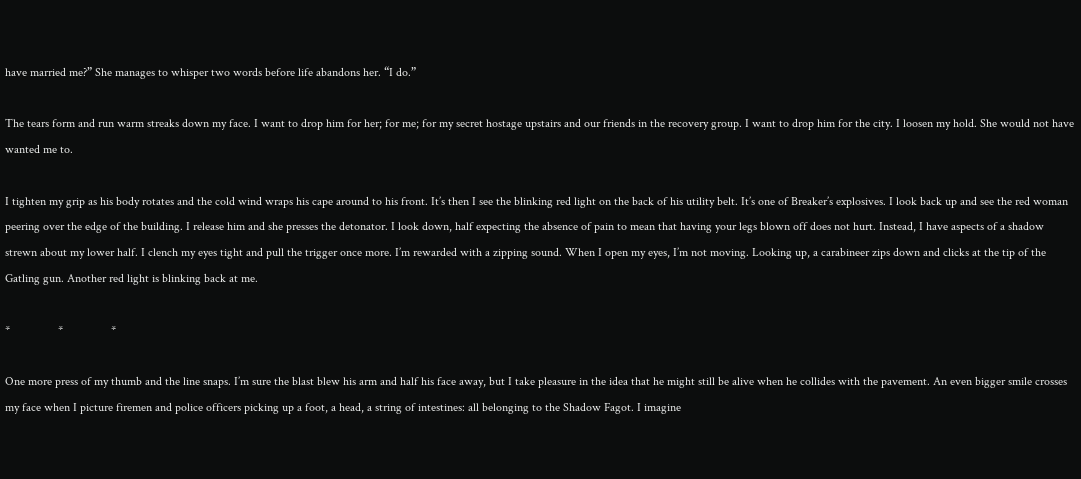have married me?” She manages to whisper two words before life abandons her. “I do.”

The tears form and run warm streaks down my face. I want to drop him for her; for me; for my secret hostage upstairs and our friends in the recovery group. I want to drop him for the city. I loosen my hold. She would not have wanted me to.

I tighten my grip as his body rotates and the cold wind wraps his cape around to his front. It’s then I see the blinking red light on the back of his utility belt. It’s one of Breaker’s explosives. I look back up and see the red woman peering over the edge of the building. I release him and she presses the detonator. I look down, half expecting the absence of pain to mean that having your legs blown off does not hurt. Instead, I have aspects of a shadow strewn about my lower half. I clench my eyes tight and pull the trigger once more. I’m rewarded with a zipping sound. When I open my eyes, I’m not moving. Looking up, a carabineer zips down and clicks at the tip of the Gatling gun. Another red light is blinking back at me.

*                *                *

One more press of my thumb and the line snaps. I’m sure the blast blew his arm and half his face away, but I take pleasure in the idea that he might still be alive when he collides with the pavement. An even bigger smile crosses my face when I picture firemen and police officers picking up a foot, a head, a string of intestines: all belonging to the Shadow Fagot. I imagine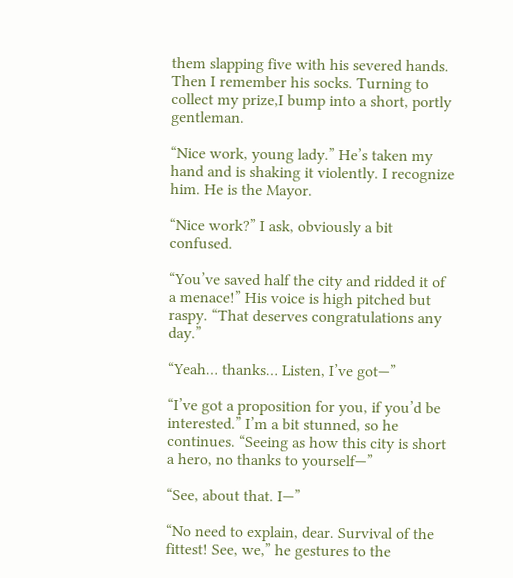them slapping five with his severed hands. Then I remember his socks. Turning to collect my prize,I bump into a short, portly gentleman.

“Nice work, young lady.” He’s taken my hand and is shaking it violently. I recognize him. He is the Mayor.

“Nice work?” I ask, obviously a bit confused.

“You’ve saved half the city and ridded it of a menace!” His voice is high pitched but raspy. “That deserves congratulations any day.”

“Yeah… thanks… Listen, I’ve got—”

“I’ve got a proposition for you, if you’d be interested.” I’m a bit stunned, so he continues. “Seeing as how this city is short a hero, no thanks to yourself—”

“See, about that. I—”

“No need to explain, dear. Survival of the fittest! See, we,” he gestures to the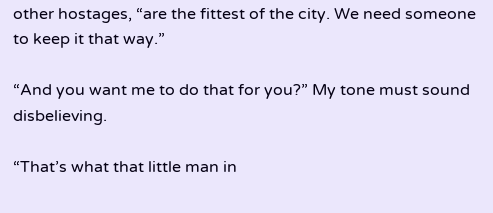other hostages, “are the fittest of the city. We need someone to keep it that way.”

“And you want me to do that for you?” My tone must sound disbelieving.

“That’s what that little man in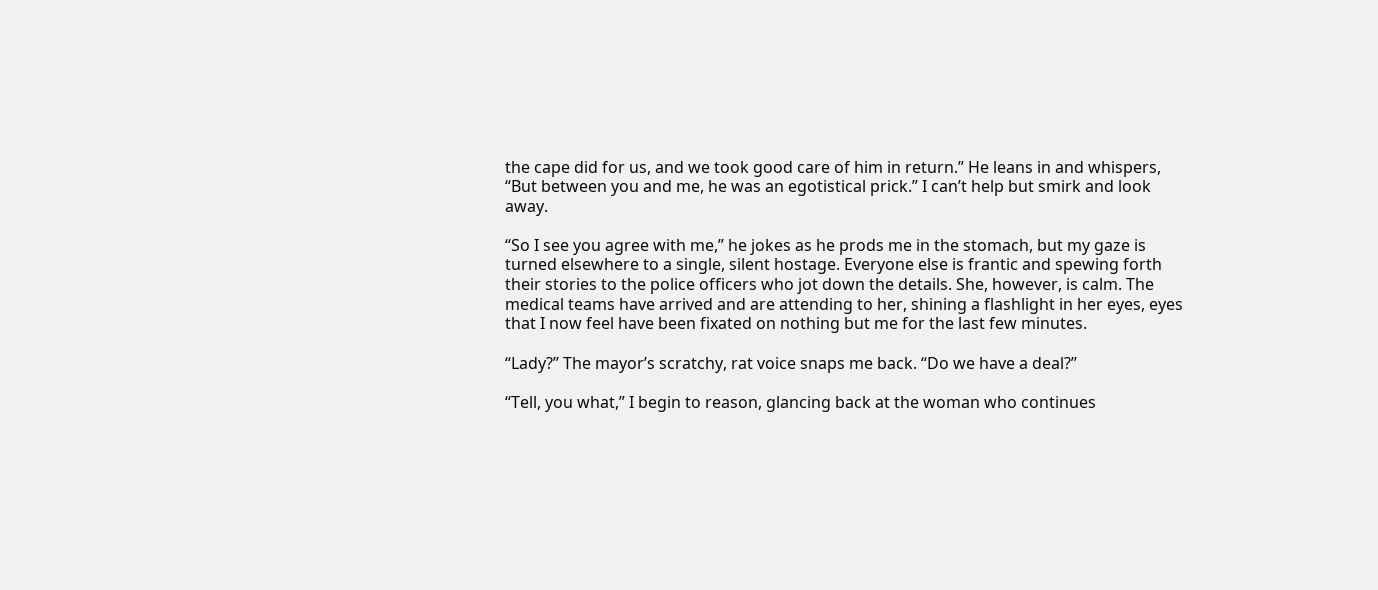the cape did for us, and we took good care of him in return.” He leans in and whispers, “But between you and me, he was an egotistical prick.” I can’t help but smirk and look away.

“So I see you agree with me,” he jokes as he prods me in the stomach, but my gaze is turned elsewhere to a single, silent hostage. Everyone else is frantic and spewing forth their stories to the police officers who jot down the details. She, however, is calm. The medical teams have arrived and are attending to her, shining a flashlight in her eyes, eyes that I now feel have been fixated on nothing but me for the last few minutes.

“Lady?” The mayor’s scratchy, rat voice snaps me back. “Do we have a deal?”

“Tell, you what,” I begin to reason, glancing back at the woman who continues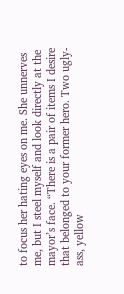to focus her hating eyes on me. She unnerves me, but I steel myself and look directly at the mayor’s face. “There is a pair of items I desire that belonged to your former hero. Two ugly-ass, yellow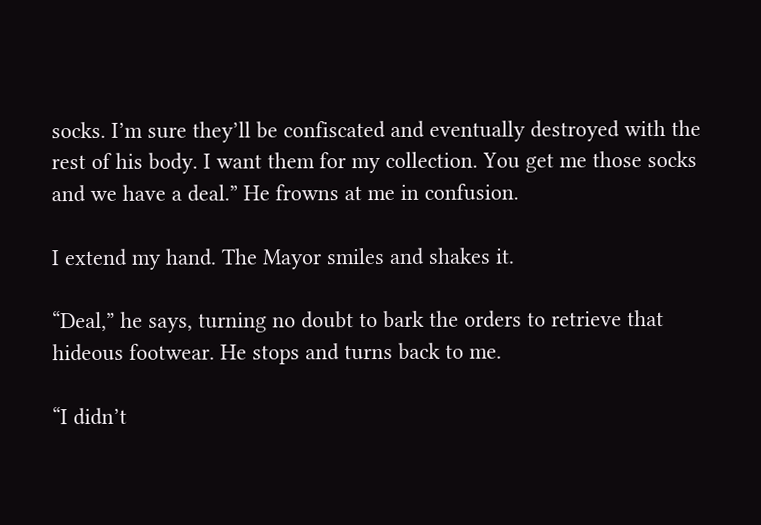socks. I’m sure they’ll be confiscated and eventually destroyed with the rest of his body. I want them for my collection. You get me those socks and we have a deal.” He frowns at me in confusion.

I extend my hand. The Mayor smiles and shakes it.

“Deal,” he says, turning no doubt to bark the orders to retrieve that hideous footwear. He stops and turns back to me.

“I didn’t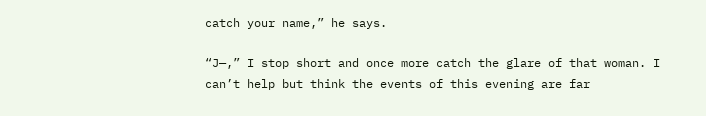catch your name,” he says.

“J—,” I stop short and once more catch the glare of that woman. I can’t help but think the events of this evening are far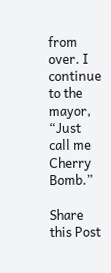from over. I continue to the mayor, “Just call me Cherry Bomb.”

Share this Post